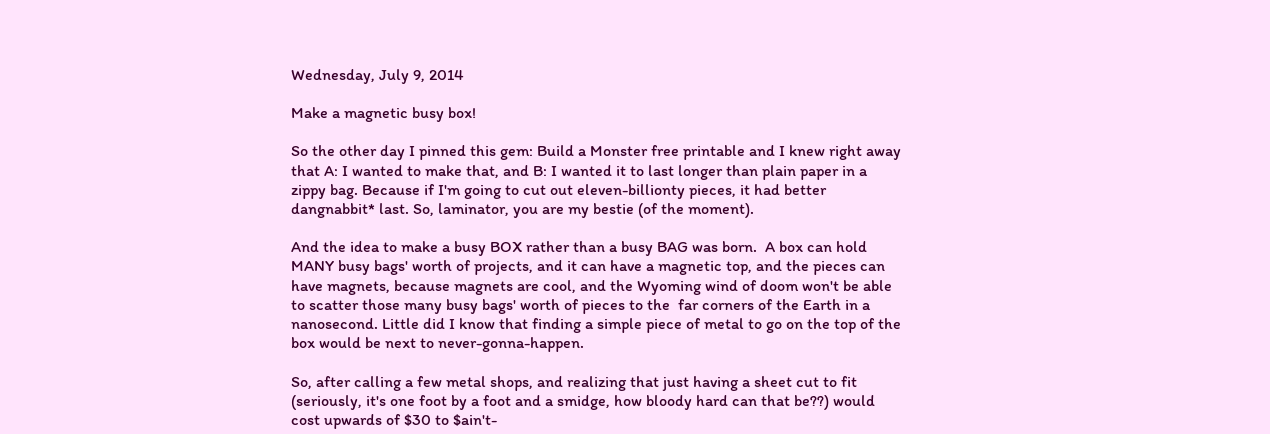Wednesday, July 9, 2014

Make a magnetic busy box!

So the other day I pinned this gem: Build a Monster free printable and I knew right away that A: I wanted to make that, and B: I wanted it to last longer than plain paper in a zippy bag. Because if I'm going to cut out eleven-billionty pieces, it had better dangnabbit* last. So, laminator, you are my bestie (of the moment).

And the idea to make a busy BOX rather than a busy BAG was born.  A box can hold MANY busy bags' worth of projects, and it can have a magnetic top, and the pieces can have magnets, because magnets are cool, and the Wyoming wind of doom won't be able to scatter those many busy bags' worth of pieces to the  far corners of the Earth in a nanosecond. Little did I know that finding a simple piece of metal to go on the top of the box would be next to never-gonna-happen.

So, after calling a few metal shops, and realizing that just having a sheet cut to fit (seriously, it's one foot by a foot and a smidge, how bloody hard can that be??) would cost upwards of $30 to $ain't-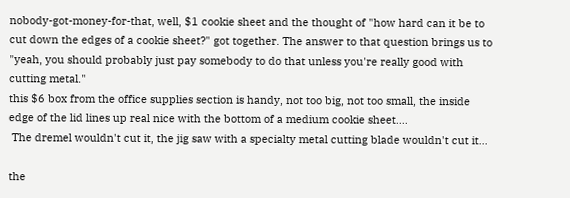nobody-got-money-for-that, well, $1 cookie sheet and the thought of "how hard can it be to cut down the edges of a cookie sheet?" got together. The answer to that question brings us to "yeah, you should probably just pay somebody to do that unless you're really good with cutting metal."
this $6 box from the office supplies section is handy, not too big, not too small, the inside edge of the lid lines up real nice with the bottom of a medium cookie sheet....
 The dremel wouldn't cut it, the jig saw with a specialty metal cutting blade wouldn't cut it...

the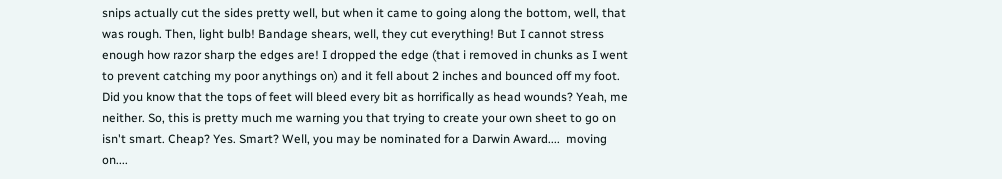snips actually cut the sides pretty well, but when it came to going along the bottom, well, that was rough. Then, light bulb! Bandage shears, well, they cut everything! But I cannot stress enough how razor sharp the edges are! I dropped the edge (that i removed in chunks as I went to prevent catching my poor anythings on) and it fell about 2 inches and bounced off my foot.  Did you know that the tops of feet will bleed every bit as horrifically as head wounds? Yeah, me neither. So, this is pretty much me warning you that trying to create your own sheet to go on isn't smart. Cheap? Yes. Smart? Well, you may be nominated for a Darwin Award....  moving on....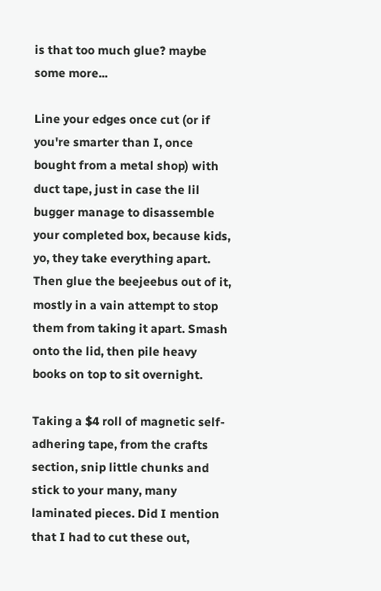is that too much glue? maybe some more...

Line your edges once cut (or if you're smarter than I, once bought from a metal shop) with duct tape, just in case the lil bugger manage to disassemble your completed box, because kids, yo, they take everything apart. Then glue the beejeebus out of it, mostly in a vain attempt to stop them from taking it apart. Smash onto the lid, then pile heavy books on top to sit overnight.

Taking a $4 roll of magnetic self-adhering tape, from the crafts section, snip little chunks and stick to your many, many  laminated pieces. Did I mention that I had to cut these out,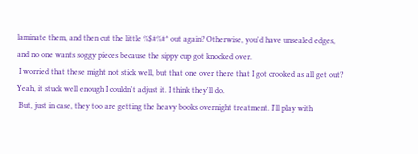laminate them, and then cut the little %$#%#* out again? Otherwise, you'd have unsealed edges, and no one wants soggy pieces because the sippy cup got knocked over.
 I worried that these might not stick well, but that one over there that I got crooked as all get out? Yeah, it stuck well enough I couldn't adjust it. I think they'll do.
 But, just in case, they too are getting the heavy books overnight treatment. I'll play with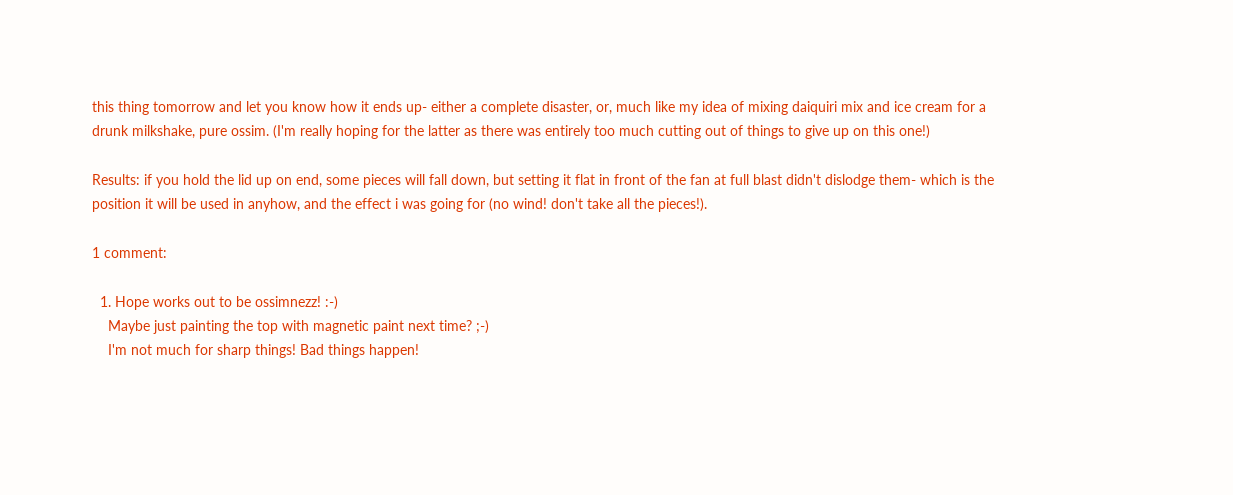this thing tomorrow and let you know how it ends up- either a complete disaster, or, much like my idea of mixing daiquiri mix and ice cream for a drunk milkshake, pure ossim. (I'm really hoping for the latter as there was entirely too much cutting out of things to give up on this one!)

Results: if you hold the lid up on end, some pieces will fall down, but setting it flat in front of the fan at full blast didn't dislodge them- which is the position it will be used in anyhow, and the effect i was going for (no wind! don't take all the pieces!).

1 comment:

  1. Hope works out to be ossimnezz! :-)
    Maybe just painting the top with magnetic paint next time? ;-)
    I'm not much for sharp things! Bad things happen!